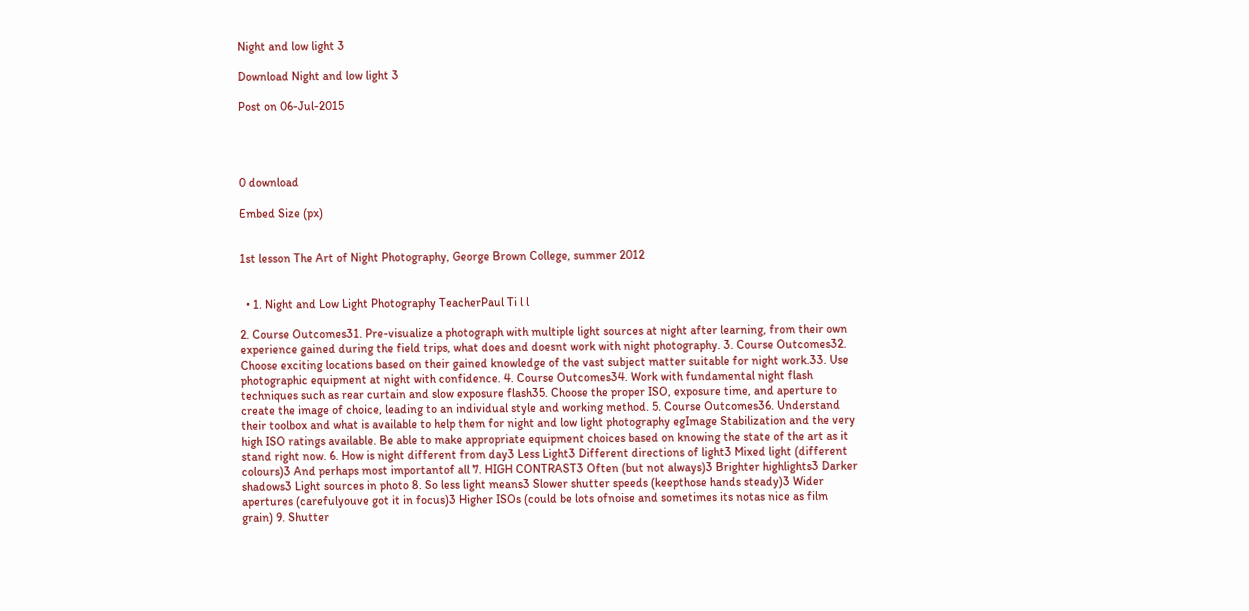Night and low light 3

Download Night and low light 3

Post on 06-Jul-2015




0 download

Embed Size (px)


1st lesson The Art of Night Photography, George Brown College, summer 2012


  • 1. Night and Low Light Photography TeacherPaul Ti l l

2. Course Outcomes31. Pre-visualize a photograph with multiple light sources at night after learning, from their own experience gained during the field trips, what does and doesnt work with night photography. 3. Course Outcomes32. Choose exciting locations based on their gained knowledge of the vast subject matter suitable for night work.33. Use photographic equipment at night with confidence. 4. Course Outcomes34. Work with fundamental night flash techniques such as rear curtain and slow exposure flash35. Choose the proper ISO, exposure time, and aperture to create the image of choice, leading to an individual style and working method. 5. Course Outcomes36. Understand their toolbox and what is available to help them for night and low light photography egImage Stabilization and the very high ISO ratings available. Be able to make appropriate equipment choices based on knowing the state of the art as it stand right now. 6. How is night different from day3 Less Light3 Different directions of light3 Mixed light (different colours)3 And perhaps most importantof all 7. HIGH CONTRAST3 Often (but not always)3 Brighter highlights3 Darker shadows3 Light sources in photo 8. So less light means3 Slower shutter speeds (keepthose hands steady)3 Wider apertures (carefulyouve got it in focus)3 Higher ISOs (could be lots ofnoise and sometimes its notas nice as film grain) 9. Shutter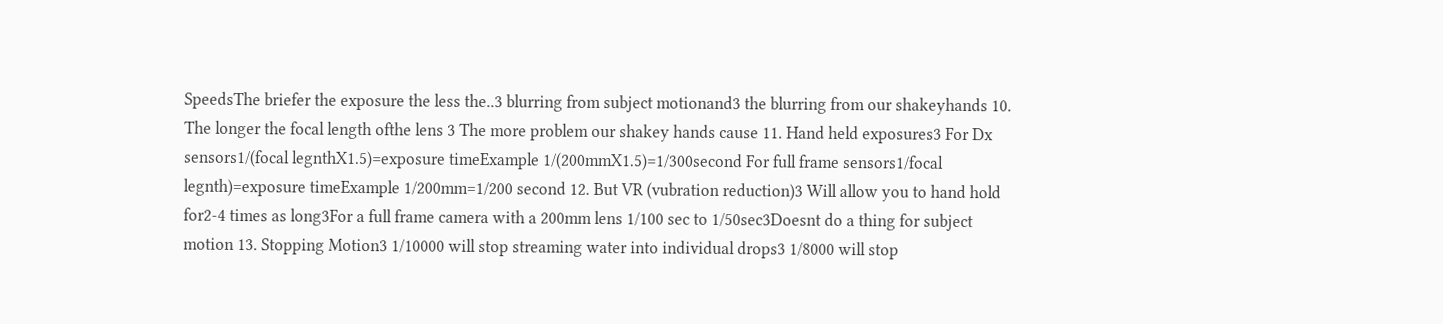SpeedsThe briefer the exposure the less the..3 blurring from subject motionand3 the blurring from our shakeyhands 10. The longer the focal length ofthe lens 3 The more problem our shakey hands cause 11. Hand held exposures3 For Dx sensors1/(focal legnthX1.5)=exposure timeExample 1/(200mmX1.5)=1/300second For full frame sensors1/focal legnth)=exposure timeExample 1/200mm=1/200 second 12. But VR (vubration reduction)3 Will allow you to hand hold for2-4 times as long3For a full frame camera with a 200mm lens 1/100 sec to 1/50sec3Doesnt do a thing for subject motion 13. Stopping Motion3 1/10000 will stop streaming water into individual drops3 1/8000 will stop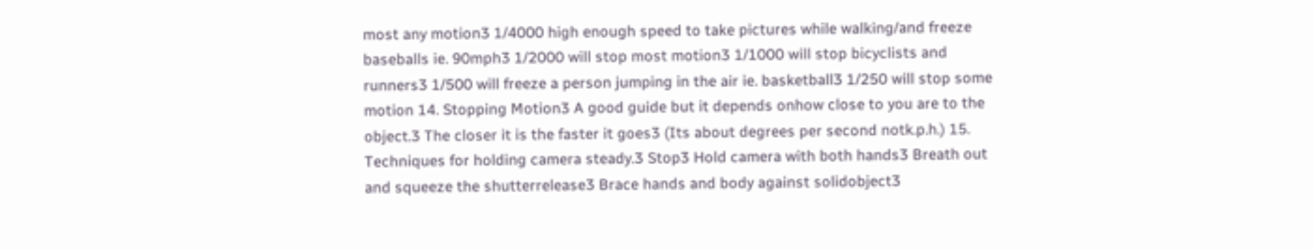most any motion3 1/4000 high enough speed to take pictures while walking/and freeze baseballs ie. 90mph3 1/2000 will stop most motion3 1/1000 will stop bicyclists and runners3 1/500 will freeze a person jumping in the air ie. basketball3 1/250 will stop some motion 14. Stopping Motion3 A good guide but it depends onhow close to you are to the object.3 The closer it is the faster it goes3 (Its about degrees per second notk.p.h.) 15. Techniques for holding camera steady.3 Stop3 Hold camera with both hands3 Breath out and squeeze the shutterrelease3 Brace hands and body against solidobject3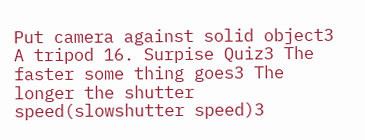Put camera against solid object3 A tripod 16. Surpise Quiz3 The faster some thing goes3 The longer the shutter speed(slowshutter speed)3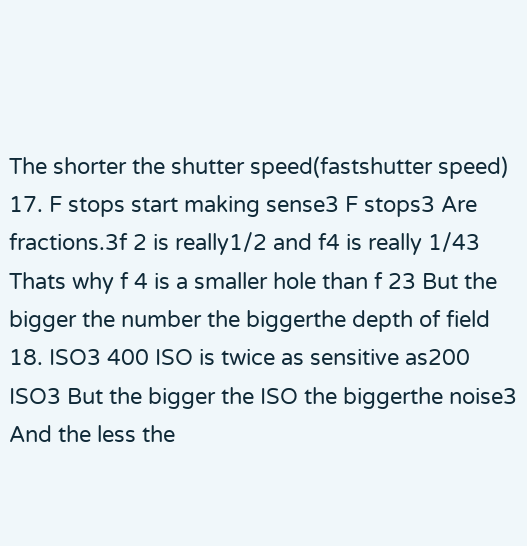The shorter the shutter speed(fastshutter speed) 17. F stops start making sense3 F stops3 Are fractions.3f 2 is really1/2 and f4 is really 1/43 Thats why f 4 is a smaller hole than f 23 But the bigger the number the biggerthe depth of field 18. ISO3 400 ISO is twice as sensitive as200 ISO3 But the bigger the ISO the biggerthe noise3 And the less the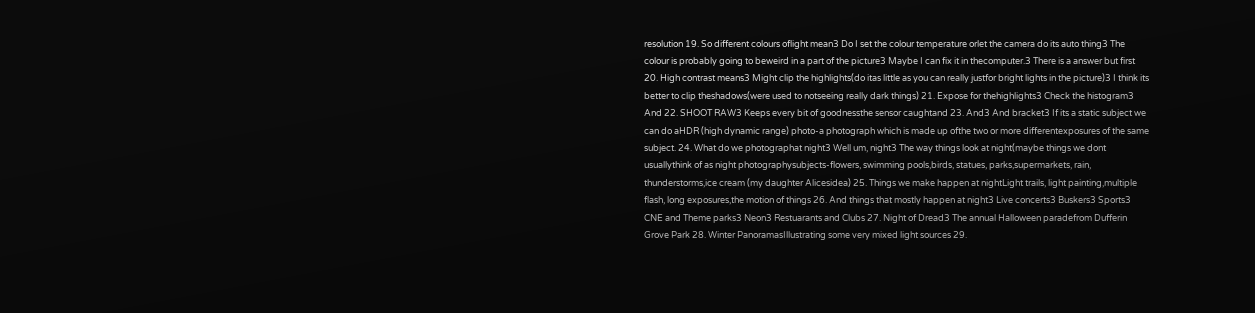resolution 19. So different colours oflight mean3 Do I set the colour temperature orlet the camera do its auto thing3 The colour is probably going to beweird in a part of the picture3 Maybe I can fix it in thecomputer.3 There is a answer but first 20. High contrast means3 Might clip the highlights(do itas little as you can really justfor bright lights in the picture)3 I think its better to clip theshadows(were used to notseeing really dark things) 21. Expose for thehighlights3 Check the histogram3 And 22. SHOOT RAW3 Keeps every bit of goodnessthe sensor caughtand 23. And3 And bracket3 If its a static subject we can do aHDR (high dynamic range) photo-a photograph which is made up ofthe two or more differentexposures of the same subject. 24. What do we photographat night3 Well um, night3 The way things look at night(maybe things we dont usuallythink of as night photographysubjects-flowers, swimming pools,birds, statues, parks,supermarkets, rain, thunderstorms,ice cream (my daughter Alicesidea) 25. Things we make happen at nightLight trails, light painting,multiple flash, long exposures,the motion of things 26. And things that mostly happen at night3 Live concerts3 Buskers3 Sports3 CNE and Theme parks3 Neon3 Restuarants and Clubs 27. Night of Dread3 The annual Halloween paradefrom Dufferin Grove Park 28. Winter PanoramasIllustrating some very mixed light sources 29.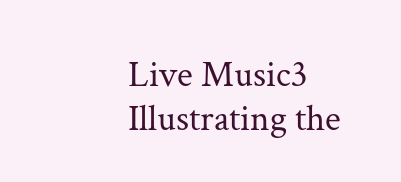Live Music3 Illustrating the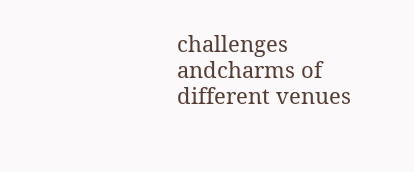challenges andcharms of different venues